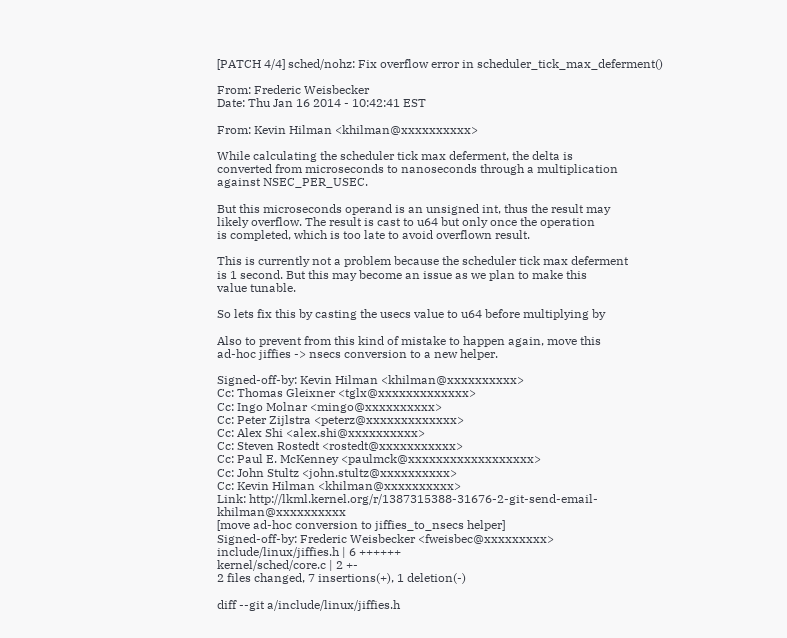[PATCH 4/4] sched/nohz: Fix overflow error in scheduler_tick_max_deferment()

From: Frederic Weisbecker
Date: Thu Jan 16 2014 - 10:42:41 EST

From: Kevin Hilman <khilman@xxxxxxxxxx>

While calculating the scheduler tick max deferment, the delta is
converted from microseconds to nanoseconds through a multiplication
against NSEC_PER_USEC.

But this microseconds operand is an unsigned int, thus the result may
likely overflow. The result is cast to u64 but only once the operation
is completed, which is too late to avoid overflown result.

This is currently not a problem because the scheduler tick max deferment
is 1 second. But this may become an issue as we plan to make this
value tunable.

So lets fix this by casting the usecs value to u64 before multiplying by

Also to prevent from this kind of mistake to happen again, move this
ad-hoc jiffies -> nsecs conversion to a new helper.

Signed-off-by: Kevin Hilman <khilman@xxxxxxxxxx>
Cc: Thomas Gleixner <tglx@xxxxxxxxxxxxx>
Cc: Ingo Molnar <mingo@xxxxxxxxxx>
Cc: Peter Zijlstra <peterz@xxxxxxxxxxxxx>
Cc: Alex Shi <alex.shi@xxxxxxxxxx>
Cc: Steven Rostedt <rostedt@xxxxxxxxxxx>
Cc: Paul E. McKenney <paulmck@xxxxxxxxxxxxxxxxxx>
Cc: John Stultz <john.stultz@xxxxxxxxxx>
Cc: Kevin Hilman <khilman@xxxxxxxxxx>
Link: http://lkml.kernel.org/r/1387315388-31676-2-git-send-email-khilman@xxxxxxxxxx
[move ad-hoc conversion to jiffies_to_nsecs helper]
Signed-off-by: Frederic Weisbecker <fweisbec@xxxxxxxxx>
include/linux/jiffies.h | 6 ++++++
kernel/sched/core.c | 2 +-
2 files changed, 7 insertions(+), 1 deletion(-)

diff --git a/include/linux/jiffies.h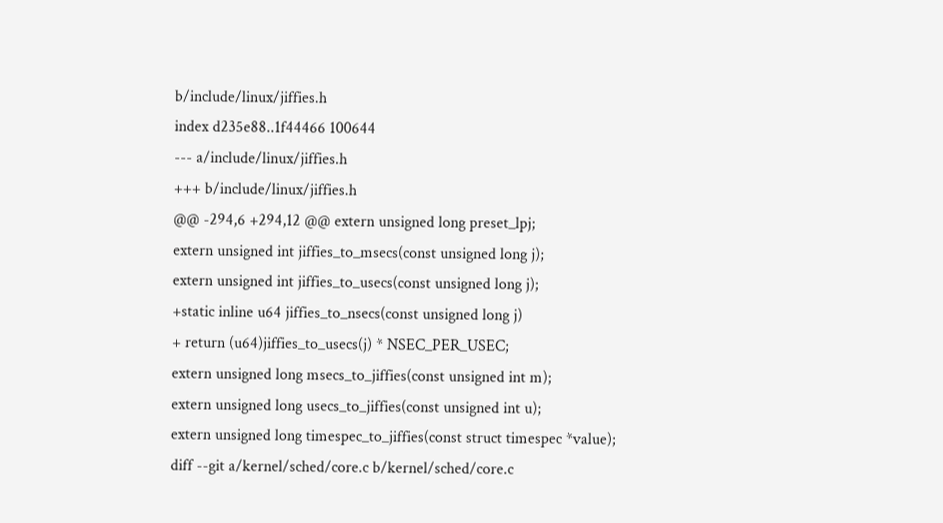b/include/linux/jiffies.h
index d235e88..1f44466 100644
--- a/include/linux/jiffies.h
+++ b/include/linux/jiffies.h
@@ -294,6 +294,12 @@ extern unsigned long preset_lpj;
extern unsigned int jiffies_to_msecs(const unsigned long j);
extern unsigned int jiffies_to_usecs(const unsigned long j);
+static inline u64 jiffies_to_nsecs(const unsigned long j)
+ return (u64)jiffies_to_usecs(j) * NSEC_PER_USEC;
extern unsigned long msecs_to_jiffies(const unsigned int m);
extern unsigned long usecs_to_jiffies(const unsigned int u);
extern unsigned long timespec_to_jiffies(const struct timespec *value);
diff --git a/kernel/sched/core.c b/kernel/sched/core.c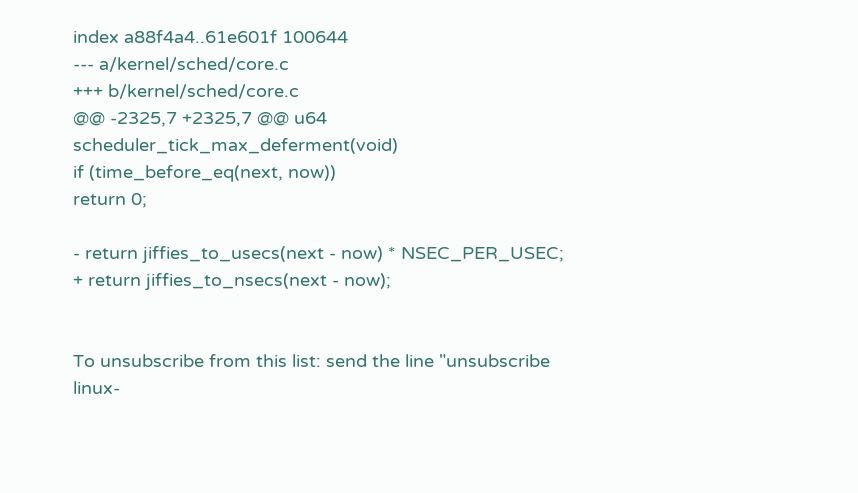index a88f4a4..61e601f 100644
--- a/kernel/sched/core.c
+++ b/kernel/sched/core.c
@@ -2325,7 +2325,7 @@ u64 scheduler_tick_max_deferment(void)
if (time_before_eq(next, now))
return 0;

- return jiffies_to_usecs(next - now) * NSEC_PER_USEC;
+ return jiffies_to_nsecs(next - now);


To unsubscribe from this list: send the line "unsubscribe linux-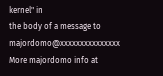kernel" in
the body of a message to majordomo@xxxxxxxxxxxxxxx
More majordomo info at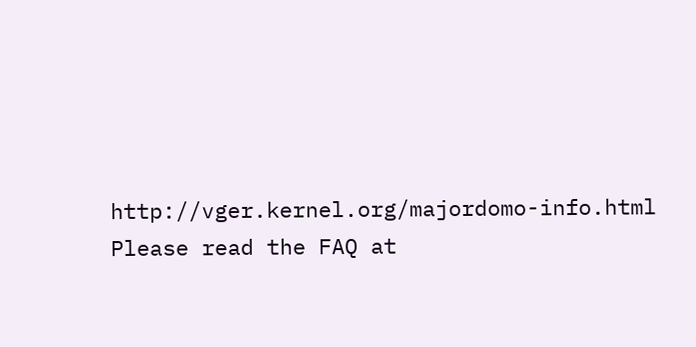http://vger.kernel.org/majordomo-info.html
Please read the FAQ at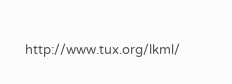http://www.tux.org/lkml/